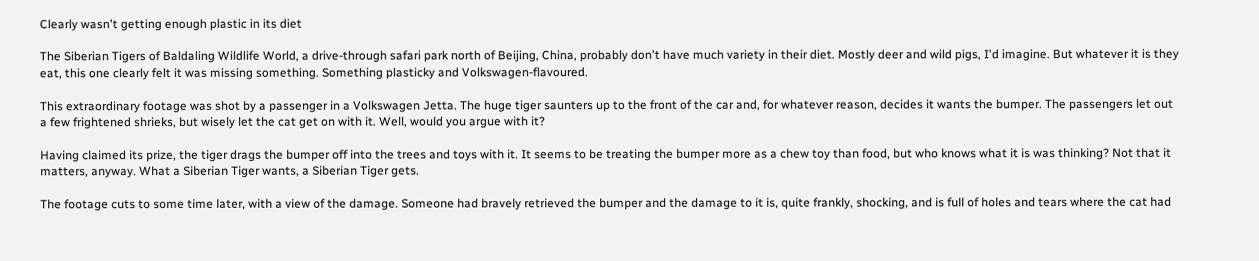Clearly wasn't getting enough plastic in its diet

The Siberian Tigers of Baldaling Wildlife World, a drive-through safari park north of Beijing, China, probably don't have much variety in their diet. Mostly deer and wild pigs, I'd imagine. But whatever it is they eat, this one clearly felt it was missing something. Something plasticky and Volkswagen-flavoured.

This extraordinary footage was shot by a passenger in a Volkswagen Jetta. The huge tiger saunters up to the front of the car and, for whatever reason, decides it wants the bumper. The passengers let out a few frightened shrieks, but wisely let the cat get on with it. Well, would you argue with it?

Having claimed its prize, the tiger drags the bumper off into the trees and toys with it. It seems to be treating the bumper more as a chew toy than food, but who knows what it is was thinking? Not that it matters, anyway. What a Siberian Tiger wants, a Siberian Tiger gets.

The footage cuts to some time later, with a view of the damage. Someone had bravely retrieved the bumper and the damage to it is, quite frankly, shocking, and is full of holes and tears where the cat had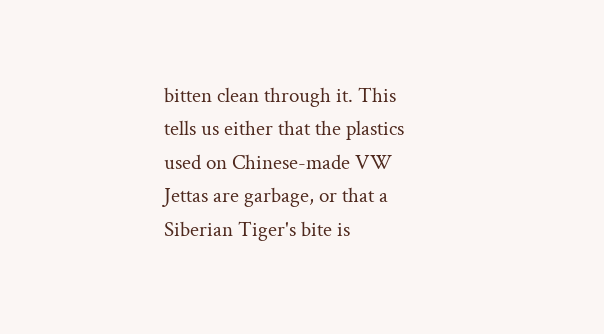bitten clean through it. This tells us either that the plastics used on Chinese-made VW Jettas are garbage, or that a Siberian Tiger's bite is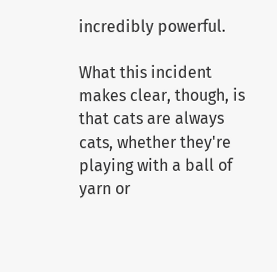incredibly powerful.

What this incident makes clear, though, is that cats are always cats, whether they're playing with a ball of yarn or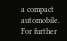a compact automobile. For further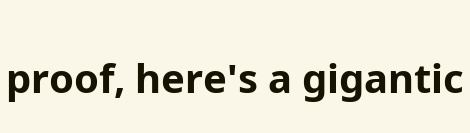proof, here's a gigantic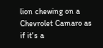lion chewing on a Chevrolet Camaro as if it's a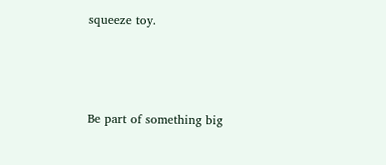squeeze toy.



Be part of something big